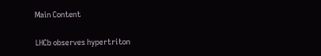Main Content

LHCb observes hypertriton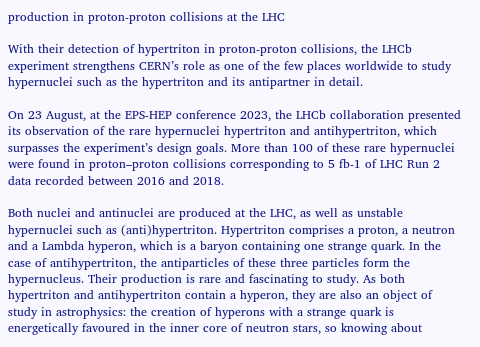production in proton-proton collisions at the LHC

With their detection of hypertriton in proton-proton collisions, the LHCb experiment strengthens CERN’s role as one of the few places worldwide to study hypernuclei such as the hypertriton and its antipartner in detail.

On 23 August, at the EPS-HEP conference 2023, the LHCb collaboration presented its observation of the rare hypernuclei hypertriton and antihypertriton, which surpasses the experiment’s design goals. More than 100 of these rare hypernuclei were found in proton–proton collisions corresponding to 5 fb-1 of LHC Run 2 data recorded between 2016 and 2018.

Both nuclei and antinuclei are produced at the LHC, as well as unstable hypernuclei such as (anti)hypertriton. Hypertriton comprises a proton, a neutron and a Lambda hyperon, which is a baryon containing one strange quark. In the case of antihypertriton, the antiparticles of these three particles form the hypernucleus. Their production is rare and fascinating to study. As both hypertriton and antihypertriton contain a hyperon, they are also an object of study in astrophysics: the creation of hyperons with a strange quark is energetically favoured in the inner core of neutron stars, so knowing about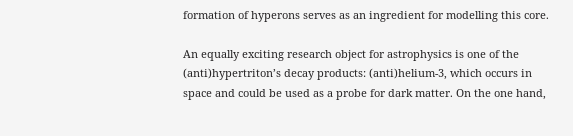formation of hyperons serves as an ingredient for modelling this core.

An equally exciting research object for astrophysics is one of the (anti)hypertriton’s decay products: (anti)helium-3, which occurs in space and could be used as a probe for dark matter. On the one hand,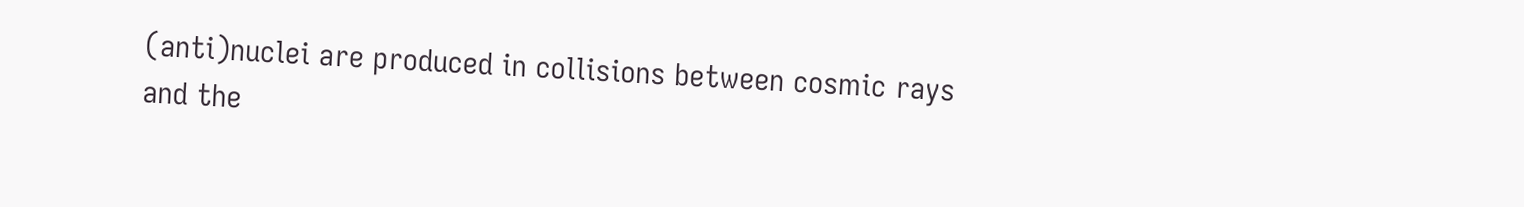(anti)nuclei are produced in collisions between cosmic rays and the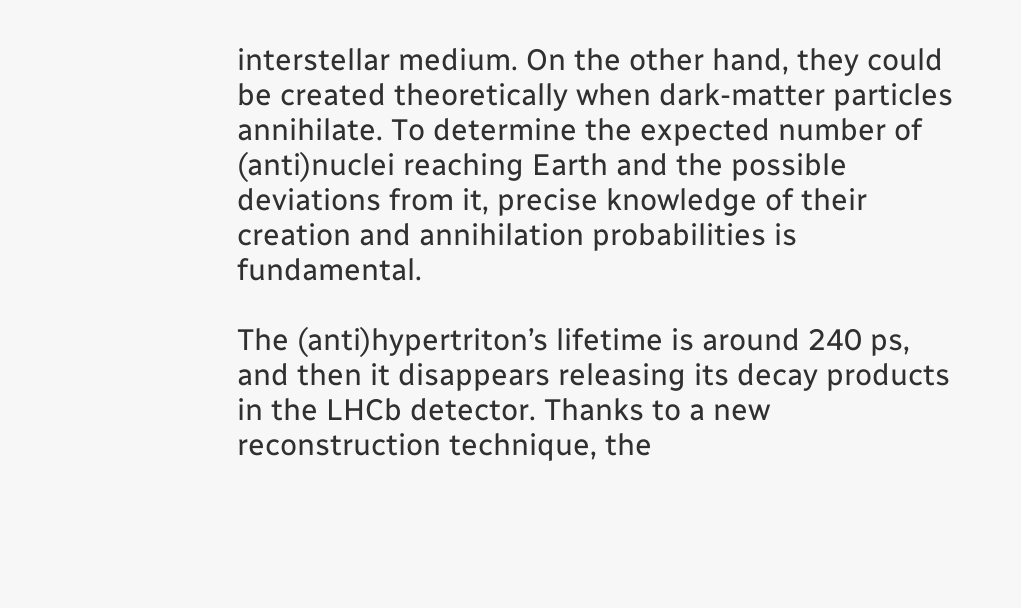interstellar medium. On the other hand, they could be created theoretically when dark-matter particles annihilate. To determine the expected number of (anti)nuclei reaching Earth and the possible deviations from it, precise knowledge of their creation and annihilation probabilities is fundamental.

The (anti)hypertriton’s lifetime is around 240 ps, and then it disappears releasing its decay products in the LHCb detector. Thanks to a new reconstruction technique, the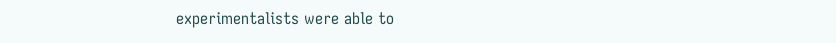experimentalists were able to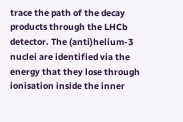trace the path of the decay products through the LHCb detector. The (anti)helium-3 nuclei are identified via the energy that they lose through ionisation inside the inner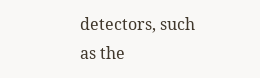detectors, such as the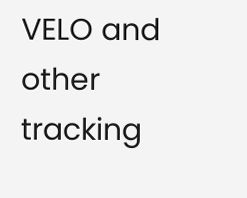VELO and other tracking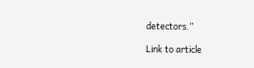detectors.”

Link to article